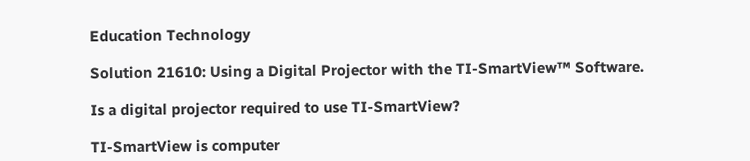Education Technology

Solution 21610: Using a Digital Projector with the TI-SmartView™ Software.

Is a digital projector required to use TI-SmartView?

TI-SmartView is computer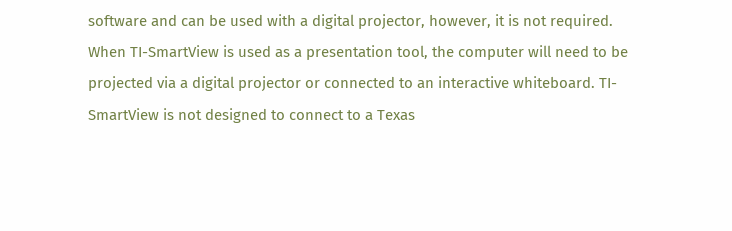software and can be used with a digital projector, however, it is not required. When TI-SmartView is used as a presentation tool, the computer will need to be projected via a digital projector or connected to an interactive whiteboard. TI-SmartView is not designed to connect to a Texas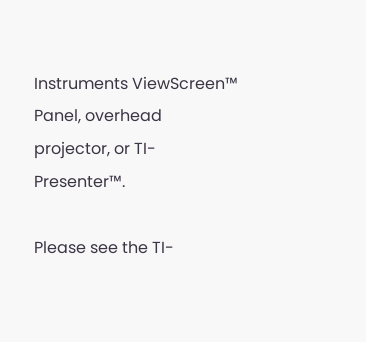Instruments ViewScreen™ Panel, overhead projector, or TI-Presenter™.

Please see the TI-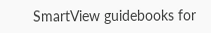SmartView guidebooks for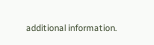additional information.